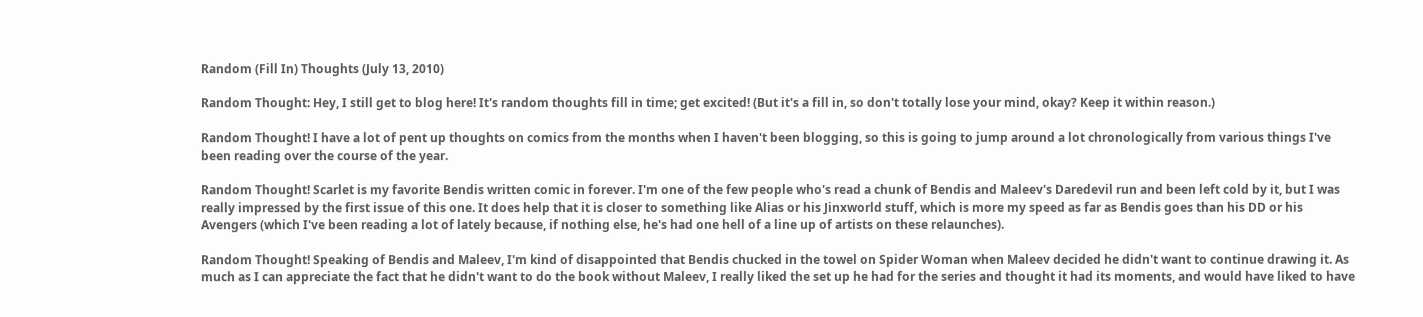Random (Fill In) Thoughts (July 13, 2010)

Random Thought: Hey, I still get to blog here! It's random thoughts fill in time; get excited! (But it's a fill in, so don't totally lose your mind, okay? Keep it within reason.)

Random Thought! I have a lot of pent up thoughts on comics from the months when I haven't been blogging, so this is going to jump around a lot chronologically from various things I've been reading over the course of the year.

Random Thought! Scarlet is my favorite Bendis written comic in forever. I'm one of the few people who's read a chunk of Bendis and Maleev's Daredevil run and been left cold by it, but I was really impressed by the first issue of this one. It does help that it is closer to something like Alias or his Jinxworld stuff, which is more my speed as far as Bendis goes than his DD or his Avengers (which I've been reading a lot of lately because, if nothing else, he's had one hell of a line up of artists on these relaunches).

Random Thought! Speaking of Bendis and Maleev, I'm kind of disappointed that Bendis chucked in the towel on Spider Woman when Maleev decided he didn't want to continue drawing it. As much as I can appreciate the fact that he didn't want to do the book without Maleev, I really liked the set up he had for the series and thought it had its moments, and would have liked to have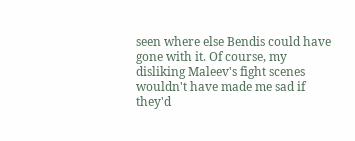seen where else Bendis could have gone with it. Of course, my disliking Maleev's fight scenes wouldn't have made me sad if they'd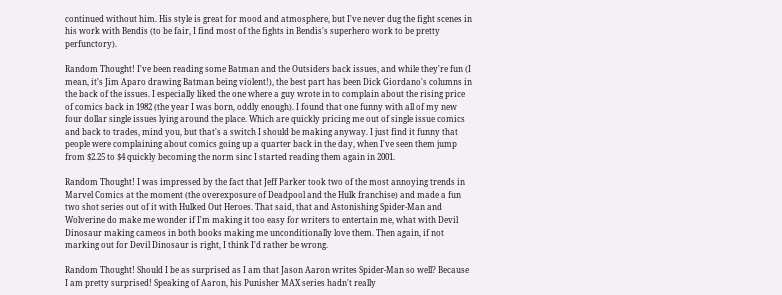continued without him. His style is great for mood and atmosphere, but I've never dug the fight scenes in his work with Bendis (to be fair, I find most of the fights in Bendis's superhero work to be pretty perfunctory).

Random Thought! I've been reading some Batman and the Outsiders back issues, and while they're fun (I mean, it's Jim Aparo drawing Batman being violent!), the best part has been Dick Giordano's columns in the back of the issues. I especially liked the one where a guy wrote in to complain about the rising price of comics back in 1982 (the year I was born, oddly enough). I found that one funny with all of my new four dollar single issues lying around the place. Which are quickly pricing me out of single issue comics and back to trades, mind you, but that's a switch I should be making anyway. I just find it funny that people were complaining about comics going up a quarter back in the day, when I've seen them jump from $2.25 to $4 quickly becoming the norm sinc I started reading them again in 2001.

Random Thought! I was impressed by the fact that Jeff Parker took two of the most annoying trends in Marvel Comics at the moment (the overexposure of Deadpool and the Hulk franchise) and made a fun two shot series out of it with Hulked Out Heroes. That said, that and Astonishing Spider-Man and Wolverine do make me wonder if I'm making it too easy for writers to entertain me, what with Devil Dinosaur making cameos in both books making me unconditionally love them. Then again, if not marking out for Devil Dinosaur is right, I think I'd rather be wrong.

Random Thought! Should I be as surprised as I am that Jason Aaron writes Spider-Man so well? Because I am pretty surprised! Speaking of Aaron, his Punisher MAX series hadn't really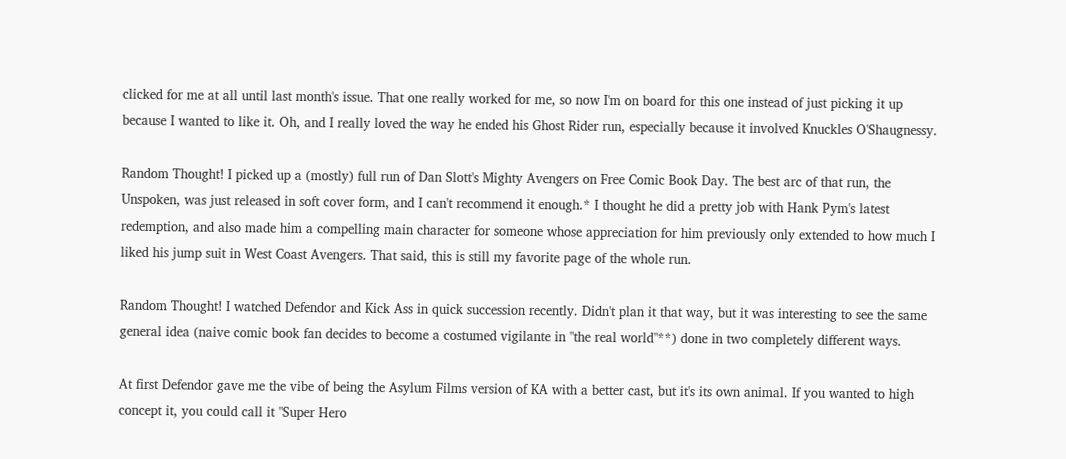clicked for me at all until last month's issue. That one really worked for me, so now I'm on board for this one instead of just picking it up because I wanted to like it. Oh, and I really loved the way he ended his Ghost Rider run, especially because it involved Knuckles O'Shaugnessy.

Random Thought! I picked up a (mostly) full run of Dan Slott's Mighty Avengers on Free Comic Book Day. The best arc of that run, the Unspoken, was just released in soft cover form, and I can't recommend it enough.* I thought he did a pretty job with Hank Pym's latest redemption, and also made him a compelling main character for someone whose appreciation for him previously only extended to how much I liked his jump suit in West Coast Avengers. That said, this is still my favorite page of the whole run.

Random Thought! I watched Defendor and Kick Ass in quick succession recently. Didn't plan it that way, but it was interesting to see the same general idea (naive comic book fan decides to become a costumed vigilante in "the real world"**) done in two completely different ways.

At first Defendor gave me the vibe of being the Asylum Films version of KA with a better cast, but it's its own animal. If you wanted to high concept it, you could call it "Super Hero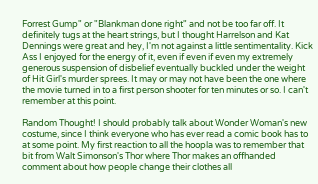Forrest Gump" or "Blankman done right" and not be too far off. It definitely tugs at the heart strings, but I thought Harrelson and Kat Dennings were great and hey, I'm not against a little sentimentality. Kick Ass I enjoyed for the energy of it, even if even if even my extremely generous suspension of disbelief eventually buckled under the weight of Hit Girl's murder sprees. It may or may not have been the one where the movie turned in to a first person shooter for ten minutes or so. I can't remember at this point.

Random Thought! I should probably talk about Wonder Woman's new costume, since I think everyone who has ever read a comic book has to at some point. My first reaction to all the hoopla was to remember that bit from Walt Simonson's Thor where Thor makes an offhanded comment about how people change their clothes all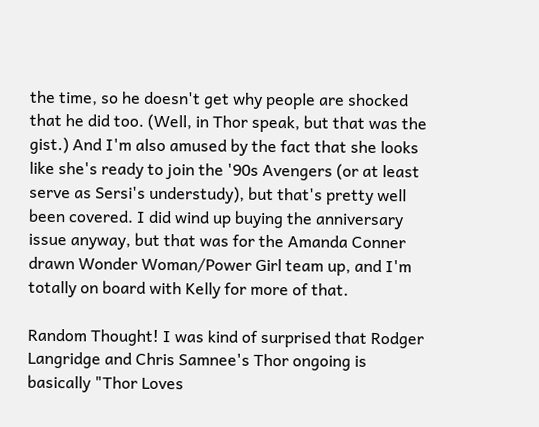the time, so he doesn't get why people are shocked that he did too. (Well, in Thor speak, but that was the gist.) And I'm also amused by the fact that she looks like she's ready to join the '90s Avengers (or at least serve as Sersi's understudy), but that's pretty well been covered. I did wind up buying the anniversary issue anyway, but that was for the Amanda Conner drawn Wonder Woman/Power Girl team up, and I'm totally on board with Kelly for more of that.

Random Thought! I was kind of surprised that Rodger Langridge and Chris Samnee's Thor ongoing is basically "Thor Loves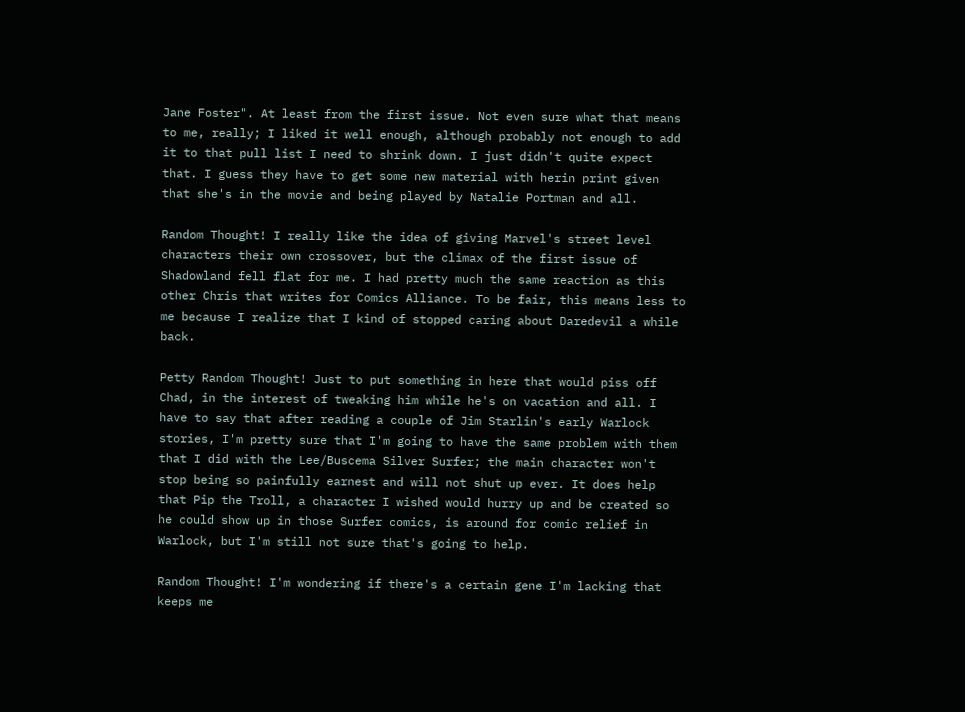Jane Foster". At least from the first issue. Not even sure what that means to me, really; I liked it well enough, although probably not enough to add it to that pull list I need to shrink down. I just didn't quite expect that. I guess they have to get some new material with herin print given that she's in the movie and being played by Natalie Portman and all.

Random Thought! I really like the idea of giving Marvel's street level characters their own crossover, but the climax of the first issue of Shadowland fell flat for me. I had pretty much the same reaction as this other Chris that writes for Comics Alliance. To be fair, this means less to me because I realize that I kind of stopped caring about Daredevil a while back.

Petty Random Thought! Just to put something in here that would piss off Chad, in the interest of tweaking him while he's on vacation and all. I have to say that after reading a couple of Jim Starlin's early Warlock stories, I'm pretty sure that I'm going to have the same problem with them that I did with the Lee/Buscema Silver Surfer; the main character won't stop being so painfully earnest and will not shut up ever. It does help that Pip the Troll, a character I wished would hurry up and be created so he could show up in those Surfer comics, is around for comic relief in Warlock, but I'm still not sure that's going to help.

Random Thought! I'm wondering if there's a certain gene I'm lacking that keeps me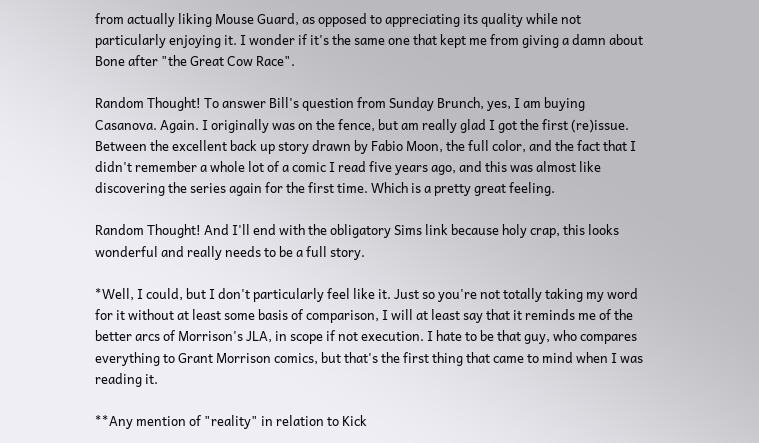from actually liking Mouse Guard, as opposed to appreciating its quality while not particularly enjoying it. I wonder if it's the same one that kept me from giving a damn about Bone after "the Great Cow Race".

Random Thought! To answer Bill's question from Sunday Brunch, yes, I am buying Casanova. Again. I originally was on the fence, but am really glad I got the first (re)issue. Between the excellent back up story drawn by Fabio Moon, the full color, and the fact that I didn't remember a whole lot of a comic I read five years ago, and this was almost like discovering the series again for the first time. Which is a pretty great feeling.

Random Thought! And I'll end with the obligatory Sims link because holy crap, this looks wonderful and really needs to be a full story.

*Well, I could, but I don't particularly feel like it. Just so you're not totally taking my word for it without at least some basis of comparison, I will at least say that it reminds me of the better arcs of Morrison's JLA, in scope if not execution. I hate to be that guy, who compares everything to Grant Morrison comics, but that's the first thing that came to mind when I was reading it.

**Any mention of "reality" in relation to Kick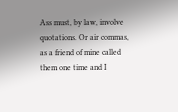Ass must, by law, involve quotations. Or air commas, as a friend of mine called them one time and I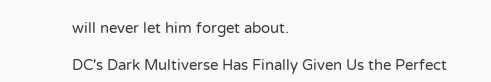will never let him forget about.

DC's Dark Multiverse Has Finally Given Us the Perfect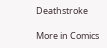Deathstroke

More in Comics